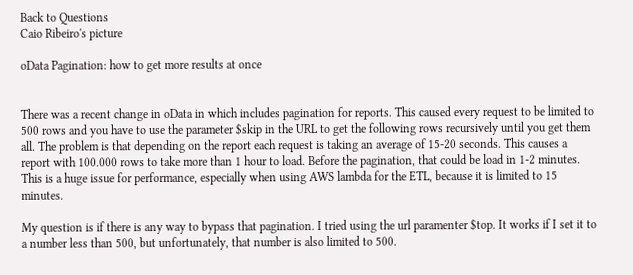Back to Questions
Caio Ribeiro's picture

oData Pagination: how to get more results at once


There was a recent change in oData in which includes pagination for reports. This caused every request to be limited to 500 rows and you have to use the parameter $skip in the URL to get the following rows recursively until you get them all. The problem is that depending on the report each request is taking an average of 15-20 seconds. This causes a report with 100.000 rows to take more than 1 hour to load. Before the pagination, that could be load in 1-2 minutes. This is a huge issue for performance, especially when using AWS lambda for the ETL, because it is limited to 15 minutes.

My question is if there is any way to bypass that pagination. I tried using the url paramenter $top. It works if I set it to a number less than 500, but unfortunately, that number is also limited to 500.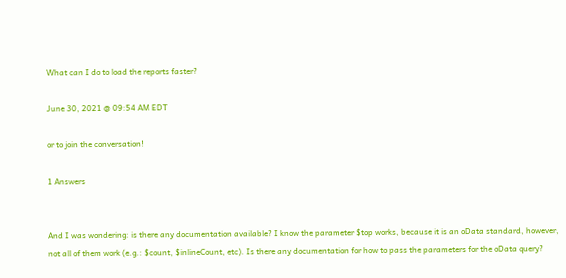What can I do to load the reports faster?

June 30, 2021 @ 09:54 AM EDT

or to join the conversation!

1 Answers


And I was wondering: is there any documentation available? I know the parameter $top works, because it is an oData standard, however, not all of them work (e.g.: $count, $inlineCount, etc). Is there any documentation for how to pass the parameters for the oData query?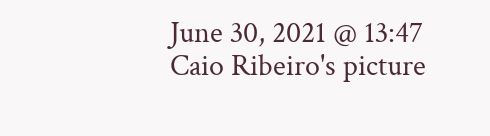June 30, 2021 @ 13:47
Caio Ribeiro's picture